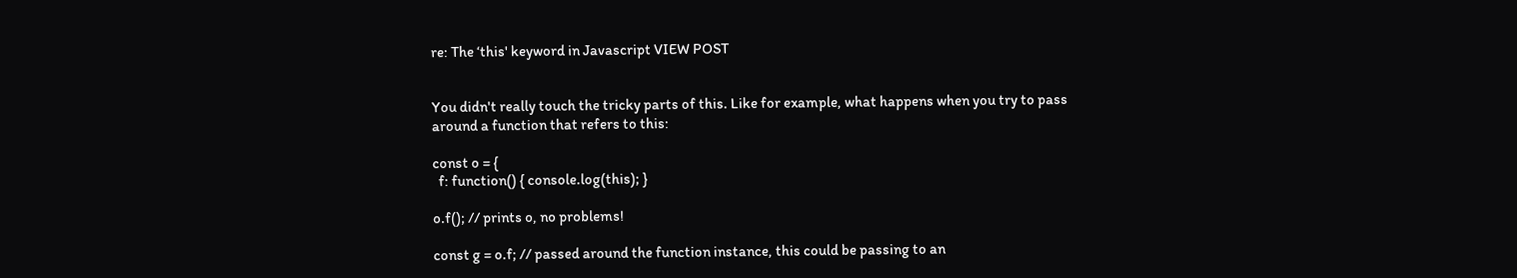re: The ‘this' keyword in Javascript VIEW POST


You didn't really touch the tricky parts of this. Like for example, what happens when you try to pass around a function that refers to this:

const o = {
  f: function() { console.log(this); }

o.f(); // prints o, no problems!

const g = o.f; // passed around the function instance, this could be passing to an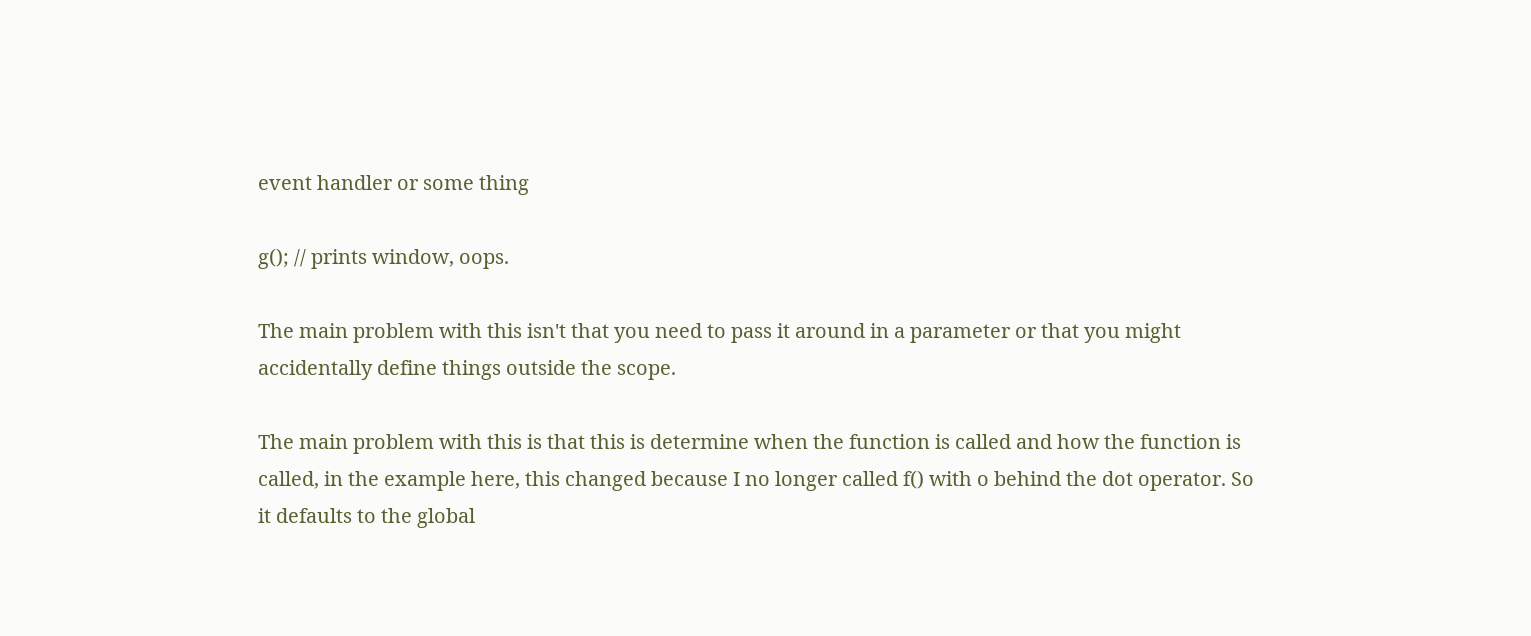event handler or some thing

g(); // prints window, oops.

The main problem with this isn't that you need to pass it around in a parameter or that you might accidentally define things outside the scope.

The main problem with this is that this is determine when the function is called and how the function is called, in the example here, this changed because I no longer called f() with o behind the dot operator. So it defaults to the global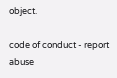object.

code of conduct - report abuse